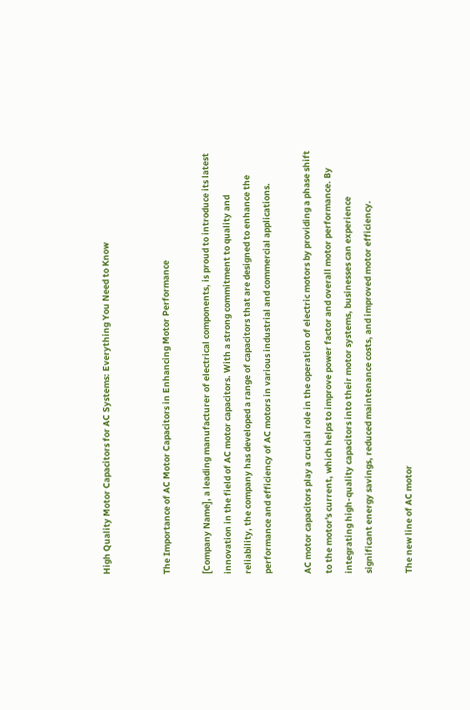High Quality Motor Capacitors for AC Systems: Everything You Need to Know


The Importance of AC Motor Capacitors in Enhancing Motor Performance

[Company Name], a leading manufacturer of electrical components, is proud to introduce its latest innovation in the field of AC motor capacitors. With a strong commitment to quality and reliability, the company has developed a range of capacitors that are designed to enhance the performance and efficiency of AC motors in various industrial and commercial applications.

AC motor capacitors play a crucial role in the operation of electric motors by providing a phase shift to the motor's current, which helps to improve power factor and overall motor performance. By integrating high-quality capacitors into their motor systems, businesses can experience significant energy savings, reduced maintenance costs, and improved motor efficiency.

The new line of AC motor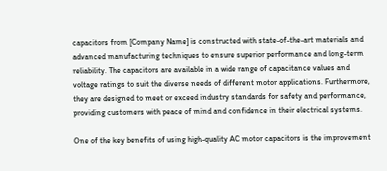capacitors from [Company Name] is constructed with state-of-the-art materials and advanced manufacturing techniques to ensure superior performance and long-term reliability. The capacitors are available in a wide range of capacitance values and voltage ratings to suit the diverse needs of different motor applications. Furthermore, they are designed to meet or exceed industry standards for safety and performance, providing customers with peace of mind and confidence in their electrical systems.

One of the key benefits of using high-quality AC motor capacitors is the improvement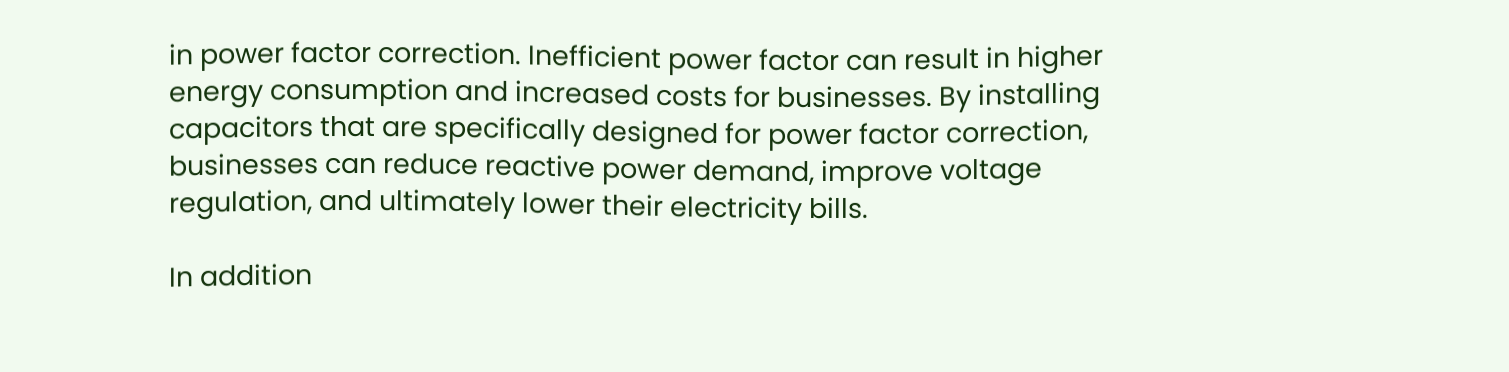in power factor correction. Inefficient power factor can result in higher energy consumption and increased costs for businesses. By installing capacitors that are specifically designed for power factor correction, businesses can reduce reactive power demand, improve voltage regulation, and ultimately lower their electricity bills.

In addition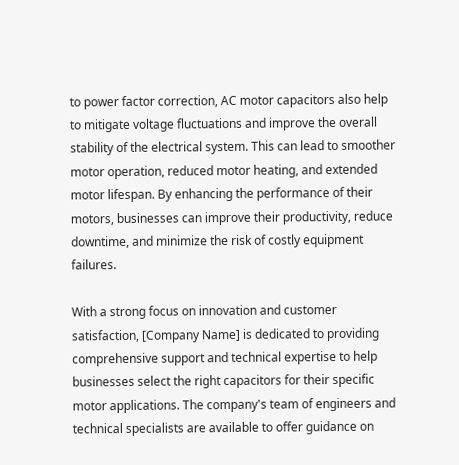to power factor correction, AC motor capacitors also help to mitigate voltage fluctuations and improve the overall stability of the electrical system. This can lead to smoother motor operation, reduced motor heating, and extended motor lifespan. By enhancing the performance of their motors, businesses can improve their productivity, reduce downtime, and minimize the risk of costly equipment failures.

With a strong focus on innovation and customer satisfaction, [Company Name] is dedicated to providing comprehensive support and technical expertise to help businesses select the right capacitors for their specific motor applications. The company's team of engineers and technical specialists are available to offer guidance on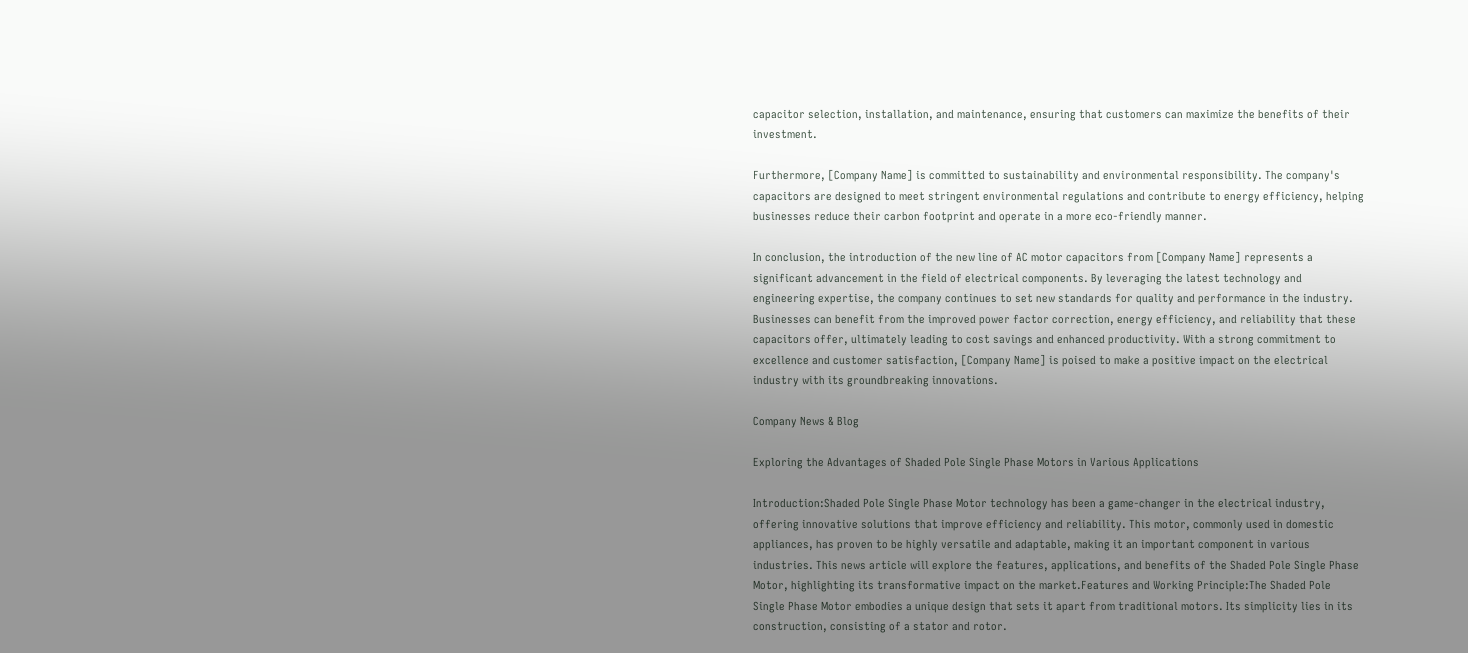capacitor selection, installation, and maintenance, ensuring that customers can maximize the benefits of their investment.

Furthermore, [Company Name] is committed to sustainability and environmental responsibility. The company's capacitors are designed to meet stringent environmental regulations and contribute to energy efficiency, helping businesses reduce their carbon footprint and operate in a more eco-friendly manner.

In conclusion, the introduction of the new line of AC motor capacitors from [Company Name] represents a significant advancement in the field of electrical components. By leveraging the latest technology and engineering expertise, the company continues to set new standards for quality and performance in the industry. Businesses can benefit from the improved power factor correction, energy efficiency, and reliability that these capacitors offer, ultimately leading to cost savings and enhanced productivity. With a strong commitment to excellence and customer satisfaction, [Company Name] is poised to make a positive impact on the electrical industry with its groundbreaking innovations.

Company News & Blog

Exploring the Advantages of Shaded Pole Single Phase Motors in Various Applications

Introduction:Shaded Pole Single Phase Motor technology has been a game-changer in the electrical industry, offering innovative solutions that improve efficiency and reliability. This motor, commonly used in domestic appliances, has proven to be highly versatile and adaptable, making it an important component in various industries. This news article will explore the features, applications, and benefits of the Shaded Pole Single Phase Motor, highlighting its transformative impact on the market.Features and Working Principle:The Shaded Pole Single Phase Motor embodies a unique design that sets it apart from traditional motors. Its simplicity lies in its construction, consisting of a stator and rotor.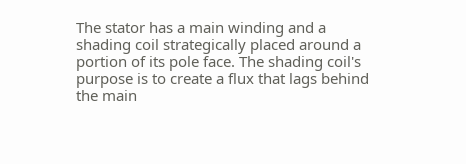The stator has a main winding and a shading coil strategically placed around a portion of its pole face. The shading coil's purpose is to create a flux that lags behind the main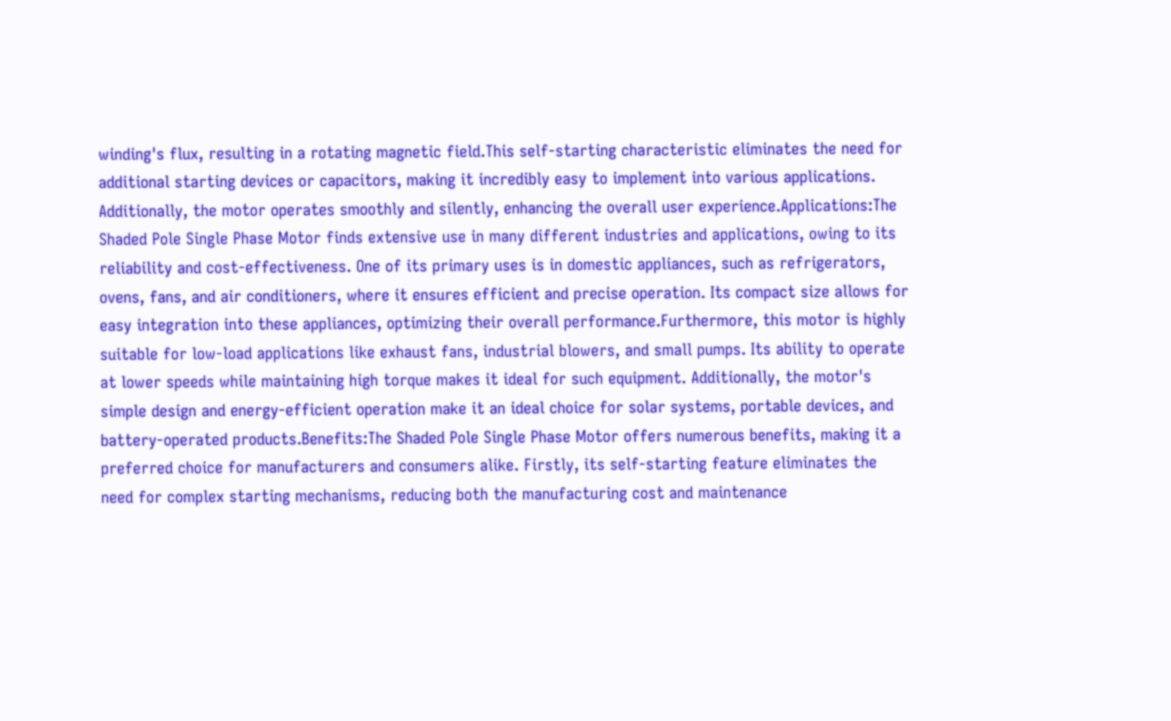winding's flux, resulting in a rotating magnetic field.This self-starting characteristic eliminates the need for additional starting devices or capacitors, making it incredibly easy to implement into various applications. Additionally, the motor operates smoothly and silently, enhancing the overall user experience.Applications:The Shaded Pole Single Phase Motor finds extensive use in many different industries and applications, owing to its reliability and cost-effectiveness. One of its primary uses is in domestic appliances, such as refrigerators, ovens, fans, and air conditioners, where it ensures efficient and precise operation. Its compact size allows for easy integration into these appliances, optimizing their overall performance.Furthermore, this motor is highly suitable for low-load applications like exhaust fans, industrial blowers, and small pumps. Its ability to operate at lower speeds while maintaining high torque makes it ideal for such equipment. Additionally, the motor's simple design and energy-efficient operation make it an ideal choice for solar systems, portable devices, and battery-operated products.Benefits:The Shaded Pole Single Phase Motor offers numerous benefits, making it a preferred choice for manufacturers and consumers alike. Firstly, its self-starting feature eliminates the need for complex starting mechanisms, reducing both the manufacturing cost and maintenance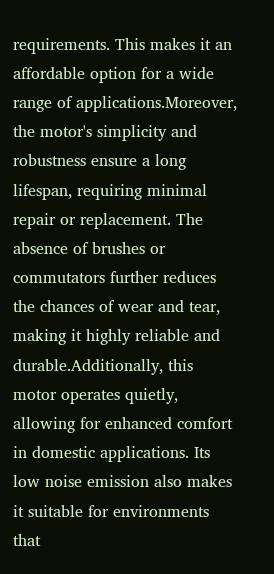requirements. This makes it an affordable option for a wide range of applications.Moreover, the motor's simplicity and robustness ensure a long lifespan, requiring minimal repair or replacement. The absence of brushes or commutators further reduces the chances of wear and tear, making it highly reliable and durable.Additionally, this motor operates quietly, allowing for enhanced comfort in domestic applications. Its low noise emission also makes it suitable for environments that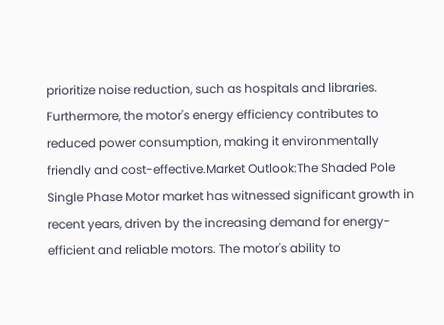prioritize noise reduction, such as hospitals and libraries. Furthermore, the motor's energy efficiency contributes to reduced power consumption, making it environmentally friendly and cost-effective.Market Outlook:The Shaded Pole Single Phase Motor market has witnessed significant growth in recent years, driven by the increasing demand for energy-efficient and reliable motors. The motor's ability to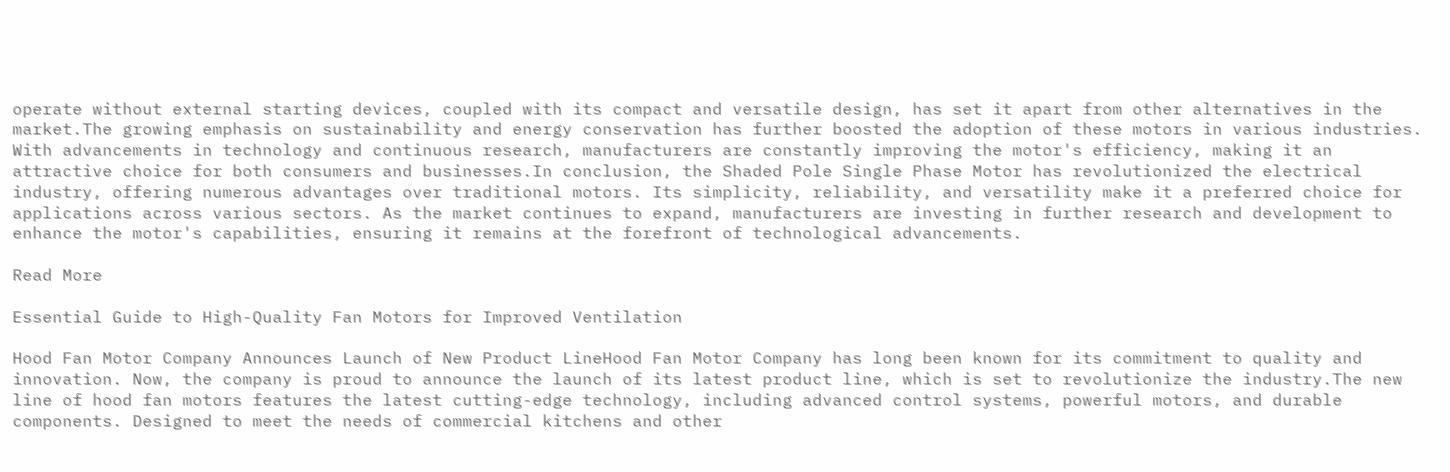operate without external starting devices, coupled with its compact and versatile design, has set it apart from other alternatives in the market.The growing emphasis on sustainability and energy conservation has further boosted the adoption of these motors in various industries. With advancements in technology and continuous research, manufacturers are constantly improving the motor's efficiency, making it an attractive choice for both consumers and businesses.In conclusion, the Shaded Pole Single Phase Motor has revolutionized the electrical industry, offering numerous advantages over traditional motors. Its simplicity, reliability, and versatility make it a preferred choice for applications across various sectors. As the market continues to expand, manufacturers are investing in further research and development to enhance the motor's capabilities, ensuring it remains at the forefront of technological advancements.

Read More

Essential Guide to High-Quality Fan Motors for Improved Ventilation

Hood Fan Motor Company Announces Launch of New Product LineHood Fan Motor Company has long been known for its commitment to quality and innovation. Now, the company is proud to announce the launch of its latest product line, which is set to revolutionize the industry.The new line of hood fan motors features the latest cutting-edge technology, including advanced control systems, powerful motors, and durable components. Designed to meet the needs of commercial kitchens and other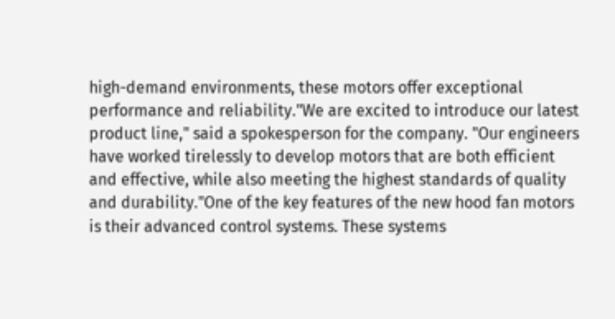high-demand environments, these motors offer exceptional performance and reliability."We are excited to introduce our latest product line," said a spokesperson for the company. "Our engineers have worked tirelessly to develop motors that are both efficient and effective, while also meeting the highest standards of quality and durability."One of the key features of the new hood fan motors is their advanced control systems. These systems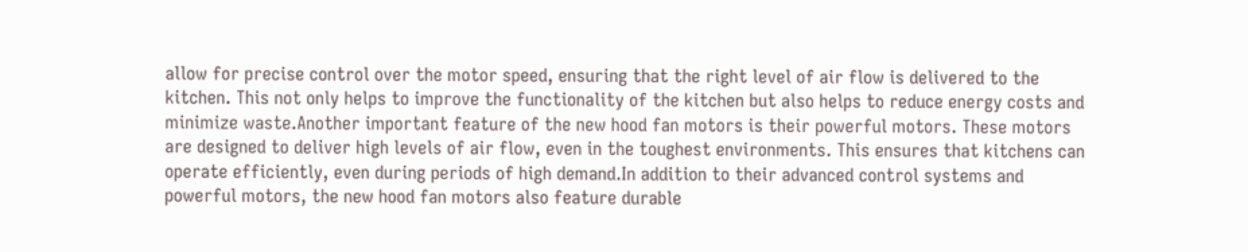allow for precise control over the motor speed, ensuring that the right level of air flow is delivered to the kitchen. This not only helps to improve the functionality of the kitchen but also helps to reduce energy costs and minimize waste.Another important feature of the new hood fan motors is their powerful motors. These motors are designed to deliver high levels of air flow, even in the toughest environments. This ensures that kitchens can operate efficiently, even during periods of high demand.In addition to their advanced control systems and powerful motors, the new hood fan motors also feature durable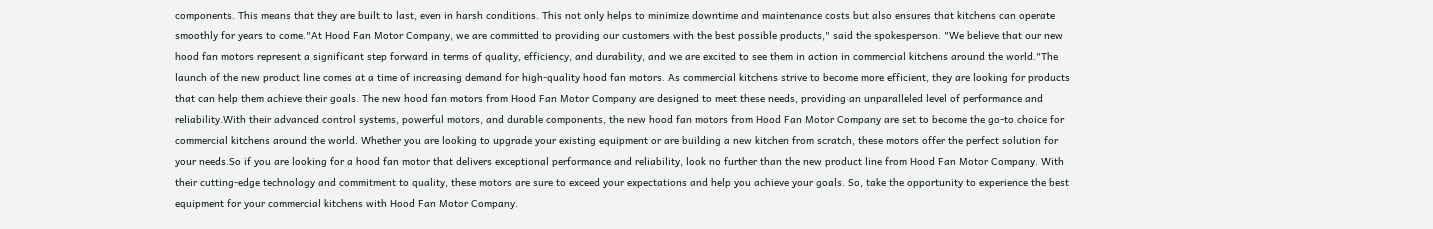components. This means that they are built to last, even in harsh conditions. This not only helps to minimize downtime and maintenance costs but also ensures that kitchens can operate smoothly for years to come."At Hood Fan Motor Company, we are committed to providing our customers with the best possible products," said the spokesperson. "We believe that our new hood fan motors represent a significant step forward in terms of quality, efficiency, and durability, and we are excited to see them in action in commercial kitchens around the world."The launch of the new product line comes at a time of increasing demand for high-quality hood fan motors. As commercial kitchens strive to become more efficient, they are looking for products that can help them achieve their goals. The new hood fan motors from Hood Fan Motor Company are designed to meet these needs, providing an unparalleled level of performance and reliability.With their advanced control systems, powerful motors, and durable components, the new hood fan motors from Hood Fan Motor Company are set to become the go-to choice for commercial kitchens around the world. Whether you are looking to upgrade your existing equipment or are building a new kitchen from scratch, these motors offer the perfect solution for your needs.So if you are looking for a hood fan motor that delivers exceptional performance and reliability, look no further than the new product line from Hood Fan Motor Company. With their cutting-edge technology and commitment to quality, these motors are sure to exceed your expectations and help you achieve your goals. So, take the opportunity to experience the best equipment for your commercial kitchens with Hood Fan Motor Company.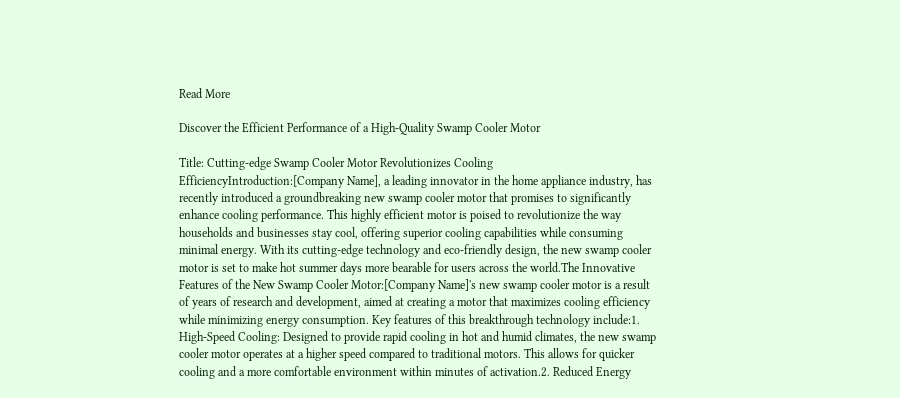Read More

Discover the Efficient Performance of a High-Quality Swamp Cooler Motor

Title: Cutting-edge Swamp Cooler Motor Revolutionizes Cooling EfficiencyIntroduction:[Company Name], a leading innovator in the home appliance industry, has recently introduced a groundbreaking new swamp cooler motor that promises to significantly enhance cooling performance. This highly efficient motor is poised to revolutionize the way households and businesses stay cool, offering superior cooling capabilities while consuming minimal energy. With its cutting-edge technology and eco-friendly design, the new swamp cooler motor is set to make hot summer days more bearable for users across the world.The Innovative Features of the New Swamp Cooler Motor:[Company Name]'s new swamp cooler motor is a result of years of research and development, aimed at creating a motor that maximizes cooling efficiency while minimizing energy consumption. Key features of this breakthrough technology include:1. High-Speed Cooling: Designed to provide rapid cooling in hot and humid climates, the new swamp cooler motor operates at a higher speed compared to traditional motors. This allows for quicker cooling and a more comfortable environment within minutes of activation.2. Reduced Energy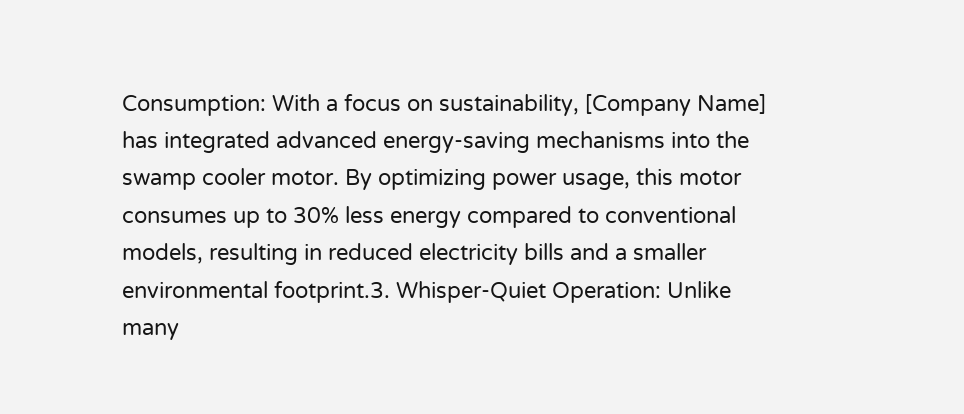Consumption: With a focus on sustainability, [Company Name] has integrated advanced energy-saving mechanisms into the swamp cooler motor. By optimizing power usage, this motor consumes up to 30% less energy compared to conventional models, resulting in reduced electricity bills and a smaller environmental footprint.3. Whisper-Quiet Operation: Unlike many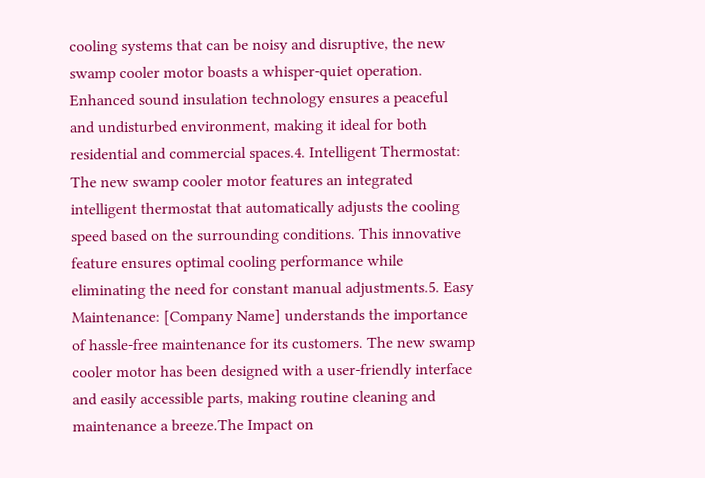cooling systems that can be noisy and disruptive, the new swamp cooler motor boasts a whisper-quiet operation. Enhanced sound insulation technology ensures a peaceful and undisturbed environment, making it ideal for both residential and commercial spaces.4. Intelligent Thermostat: The new swamp cooler motor features an integrated intelligent thermostat that automatically adjusts the cooling speed based on the surrounding conditions. This innovative feature ensures optimal cooling performance while eliminating the need for constant manual adjustments.5. Easy Maintenance: [Company Name] understands the importance of hassle-free maintenance for its customers. The new swamp cooler motor has been designed with a user-friendly interface and easily accessible parts, making routine cleaning and maintenance a breeze.The Impact on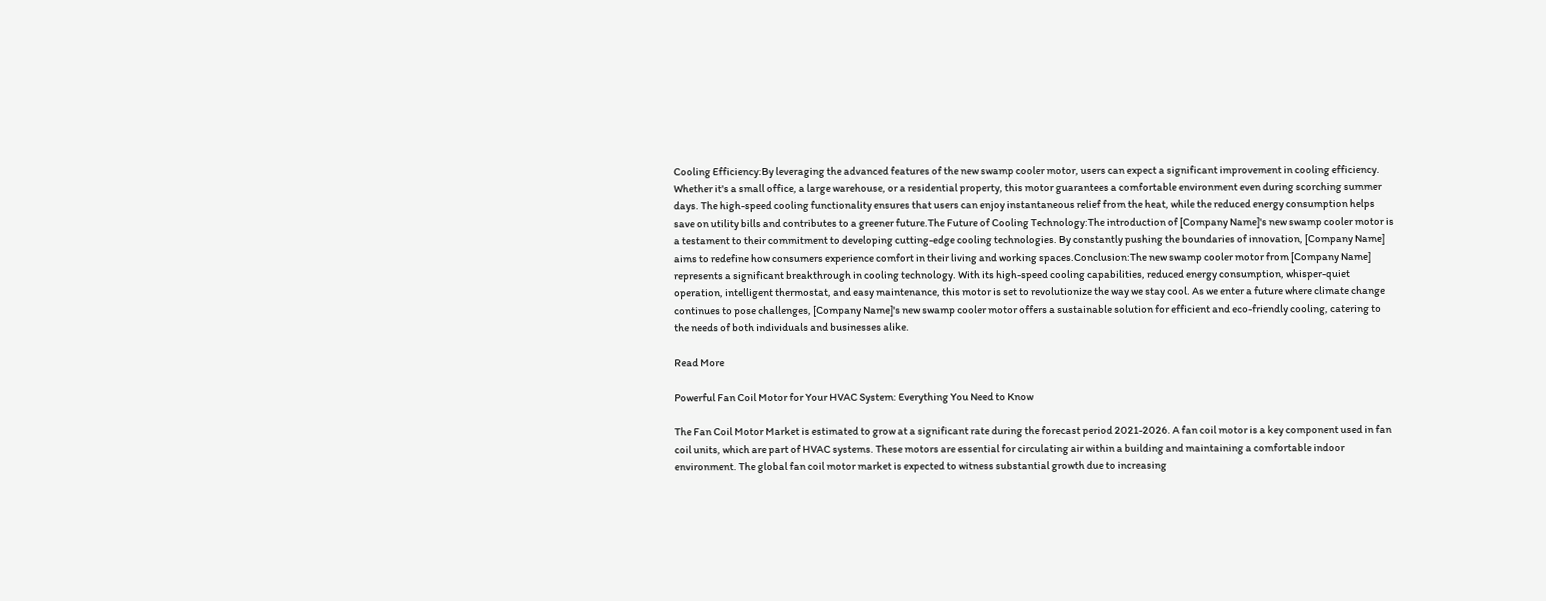Cooling Efficiency:By leveraging the advanced features of the new swamp cooler motor, users can expect a significant improvement in cooling efficiency. Whether it's a small office, a large warehouse, or a residential property, this motor guarantees a comfortable environment even during scorching summer days. The high-speed cooling functionality ensures that users can enjoy instantaneous relief from the heat, while the reduced energy consumption helps save on utility bills and contributes to a greener future.The Future of Cooling Technology:The introduction of [Company Name]'s new swamp cooler motor is a testament to their commitment to developing cutting-edge cooling technologies. By constantly pushing the boundaries of innovation, [Company Name] aims to redefine how consumers experience comfort in their living and working spaces.Conclusion:The new swamp cooler motor from [Company Name] represents a significant breakthrough in cooling technology. With its high-speed cooling capabilities, reduced energy consumption, whisper-quiet operation, intelligent thermostat, and easy maintenance, this motor is set to revolutionize the way we stay cool. As we enter a future where climate change continues to pose challenges, [Company Name]'s new swamp cooler motor offers a sustainable solution for efficient and eco-friendly cooling, catering to the needs of both individuals and businesses alike.

Read More

Powerful Fan Coil Motor for Your HVAC System: Everything You Need to Know

The Fan Coil Motor Market is estimated to grow at a significant rate during the forecast period 2021-2026. A fan coil motor is a key component used in fan coil units, which are part of HVAC systems. These motors are essential for circulating air within a building and maintaining a comfortable indoor environment. The global fan coil motor market is expected to witness substantial growth due to increasing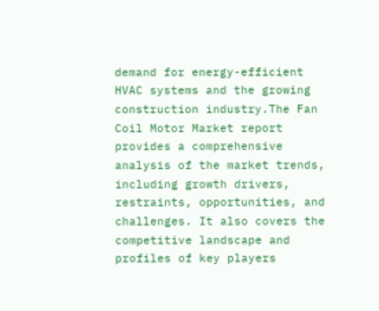demand for energy-efficient HVAC systems and the growing construction industry.The Fan Coil Motor Market report provides a comprehensive analysis of the market trends, including growth drivers, restraints, opportunities, and challenges. It also covers the competitive landscape and profiles of key players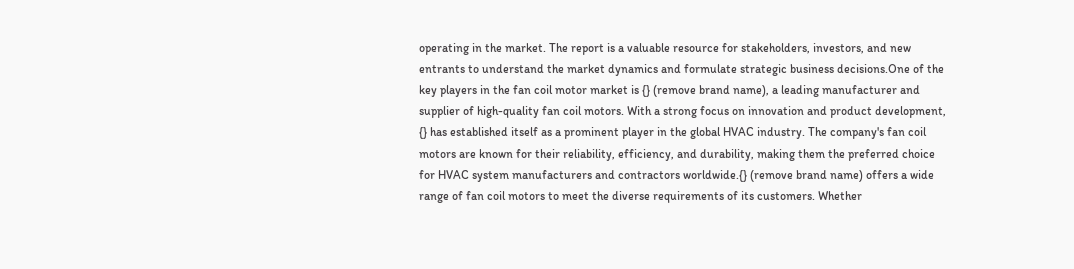operating in the market. The report is a valuable resource for stakeholders, investors, and new entrants to understand the market dynamics and formulate strategic business decisions.One of the key players in the fan coil motor market is {} (remove brand name), a leading manufacturer and supplier of high-quality fan coil motors. With a strong focus on innovation and product development, {} has established itself as a prominent player in the global HVAC industry. The company's fan coil motors are known for their reliability, efficiency, and durability, making them the preferred choice for HVAC system manufacturers and contractors worldwide.{} (remove brand name) offers a wide range of fan coil motors to meet the diverse requirements of its customers. Whether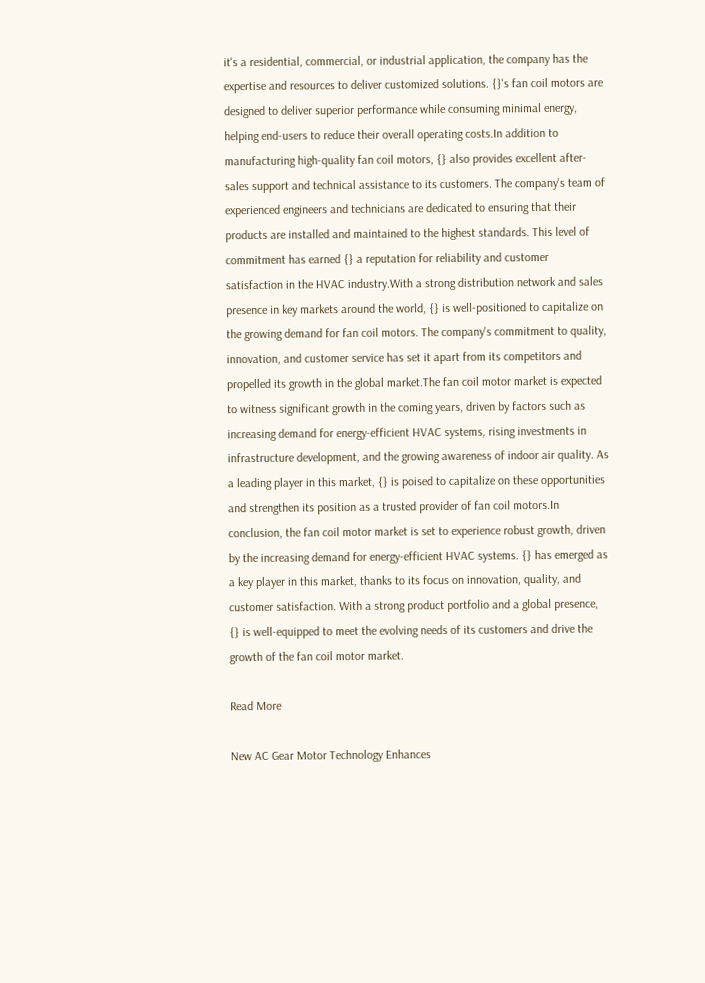it's a residential, commercial, or industrial application, the company has the expertise and resources to deliver customized solutions. {}'s fan coil motors are designed to deliver superior performance while consuming minimal energy, helping end-users to reduce their overall operating costs.In addition to manufacturing high-quality fan coil motors, {} also provides excellent after-sales support and technical assistance to its customers. The company's team of experienced engineers and technicians are dedicated to ensuring that their products are installed and maintained to the highest standards. This level of commitment has earned {} a reputation for reliability and customer satisfaction in the HVAC industry.With a strong distribution network and sales presence in key markets around the world, {} is well-positioned to capitalize on the growing demand for fan coil motors. The company's commitment to quality, innovation, and customer service has set it apart from its competitors and propelled its growth in the global market.The fan coil motor market is expected to witness significant growth in the coming years, driven by factors such as increasing demand for energy-efficient HVAC systems, rising investments in infrastructure development, and the growing awareness of indoor air quality. As a leading player in this market, {} is poised to capitalize on these opportunities and strengthen its position as a trusted provider of fan coil motors.In conclusion, the fan coil motor market is set to experience robust growth, driven by the increasing demand for energy-efficient HVAC systems. {} has emerged as a key player in this market, thanks to its focus on innovation, quality, and customer satisfaction. With a strong product portfolio and a global presence, {} is well-equipped to meet the evolving needs of its customers and drive the growth of the fan coil motor market.

Read More

New AC Gear Motor Technology Enhances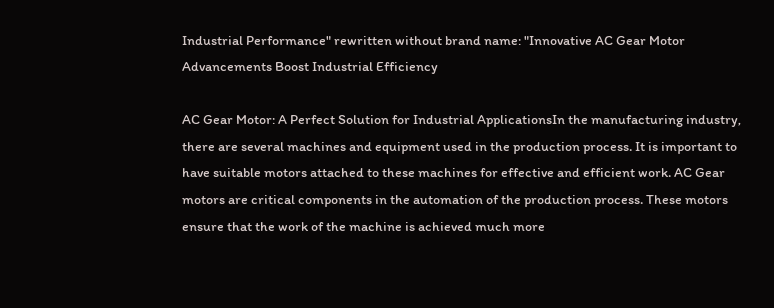Industrial Performance" rewritten without brand name: "Innovative AC Gear Motor Advancements Boost Industrial Efficiency

AC Gear Motor: A Perfect Solution for Industrial ApplicationsIn the manufacturing industry, there are several machines and equipment used in the production process. It is important to have suitable motors attached to these machines for effective and efficient work. AC Gear motors are critical components in the automation of the production process. These motors ensure that the work of the machine is achieved much more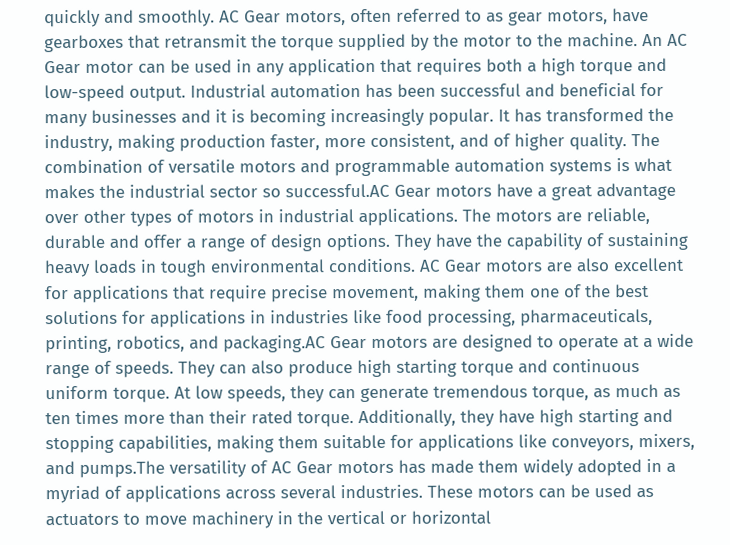quickly and smoothly. AC Gear motors, often referred to as gear motors, have gearboxes that retransmit the torque supplied by the motor to the machine. An AC Gear motor can be used in any application that requires both a high torque and low-speed output. Industrial automation has been successful and beneficial for many businesses and it is becoming increasingly popular. It has transformed the industry, making production faster, more consistent, and of higher quality. The combination of versatile motors and programmable automation systems is what makes the industrial sector so successful.AC Gear motors have a great advantage over other types of motors in industrial applications. The motors are reliable, durable and offer a range of design options. They have the capability of sustaining heavy loads in tough environmental conditions. AC Gear motors are also excellent for applications that require precise movement, making them one of the best solutions for applications in industries like food processing, pharmaceuticals, printing, robotics, and packaging.AC Gear motors are designed to operate at a wide range of speeds. They can also produce high starting torque and continuous uniform torque. At low speeds, they can generate tremendous torque, as much as ten times more than their rated torque. Additionally, they have high starting and stopping capabilities, making them suitable for applications like conveyors, mixers, and pumps.The versatility of AC Gear motors has made them widely adopted in a myriad of applications across several industries. These motors can be used as actuators to move machinery in the vertical or horizontal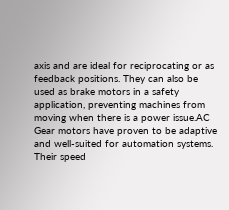axis and are ideal for reciprocating or as feedback positions. They can also be used as brake motors in a safety application, preventing machines from moving when there is a power issue.AC Gear motors have proven to be adaptive and well-suited for automation systems. Their speed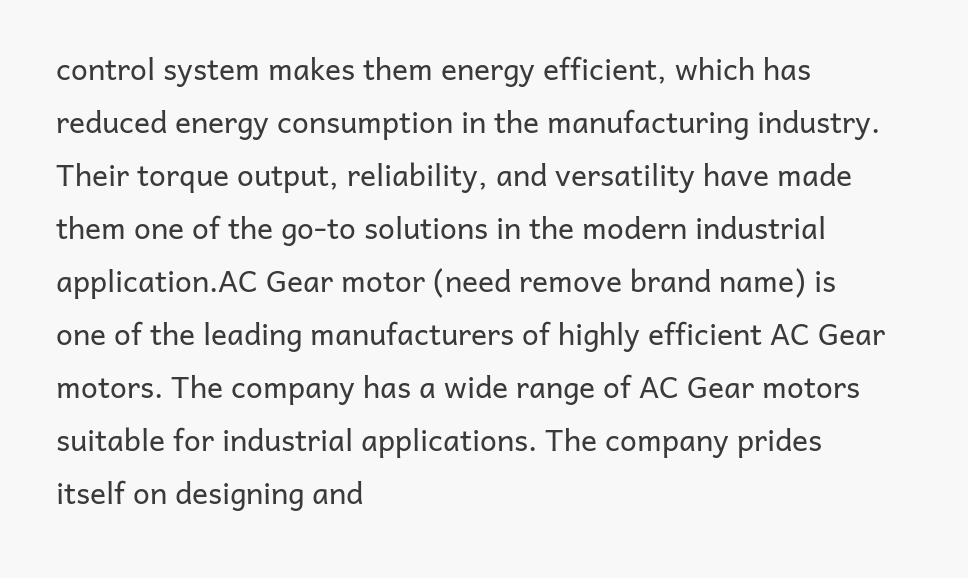control system makes them energy efficient, which has reduced energy consumption in the manufacturing industry. Their torque output, reliability, and versatility have made them one of the go-to solutions in the modern industrial application.AC Gear motor (need remove brand name) is one of the leading manufacturers of highly efficient AC Gear motors. The company has a wide range of AC Gear motors suitable for industrial applications. The company prides itself on designing and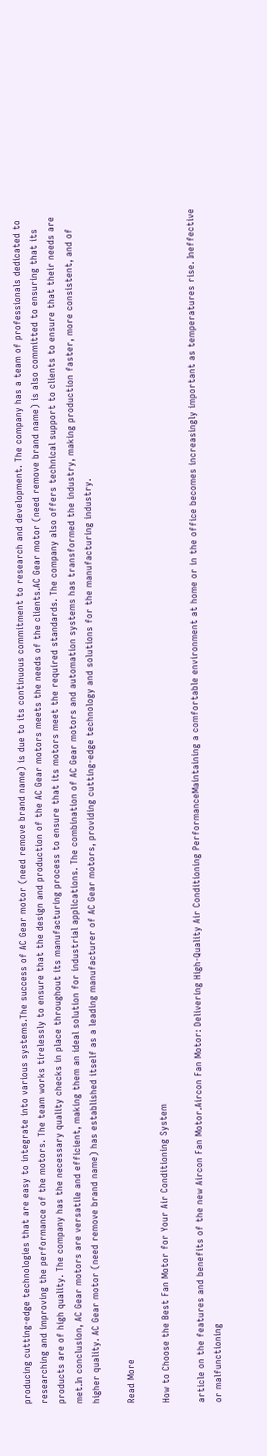producing cutting-edge technologies that are easy to integrate into various systems.The success of AC Gear motor (need remove brand name) is due to its continuous commitment to research and development. The company has a team of professionals dedicated to researching and improving the performance of the motors. The team works tirelessly to ensure that the design and production of the AC Gear motors meets the needs of the clients.AC Gear motor (need remove brand name) is also committed to ensuring that its products are of high quality. The company has the necessary quality checks in place throughout its manufacturing process to ensure that its motors meet the required standards. The company also offers technical support to clients to ensure that their needs are met.In conclusion, AC Gear motors are versatile and efficient, making them an ideal solution for industrial applications. The combination of AC Gear motors and automation systems has transformed the industry, making production faster, more consistent, and of higher quality. AC Gear motor (need remove brand name) has established itself as a leading manufacturer of AC Gear motors, providing cutting-edge technology and solutions for the manufacturing industry.

Read More

How to Choose the Best Fan Motor for Your Air Conditioning System

article on the features and benefits of the new Aircon Fan Motor.Aircon Fan Motor: Delivering High-Quality Air Conditioning PerformanceMaintaining a comfortable environment at home or in the office becomes increasingly important as temperatures rise. Ineffective or malfunctioning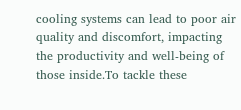cooling systems can lead to poor air quality and discomfort, impacting the productivity and well-being of those inside.To tackle these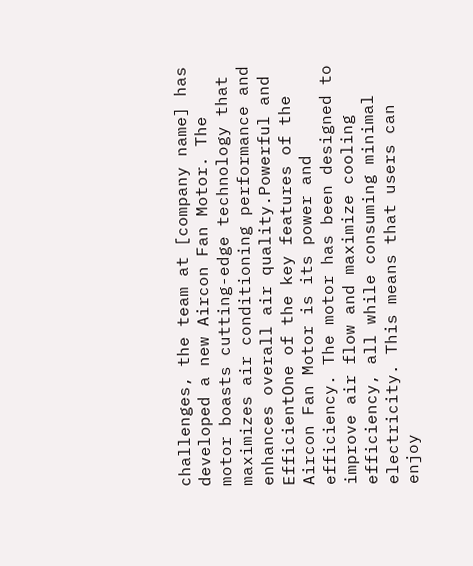challenges, the team at [company name] has developed a new Aircon Fan Motor. The motor boasts cutting-edge technology that maximizes air conditioning performance and enhances overall air quality.Powerful and EfficientOne of the key features of the Aircon Fan Motor is its power and efficiency. The motor has been designed to improve air flow and maximize cooling efficiency, all while consuming minimal electricity. This means that users can enjoy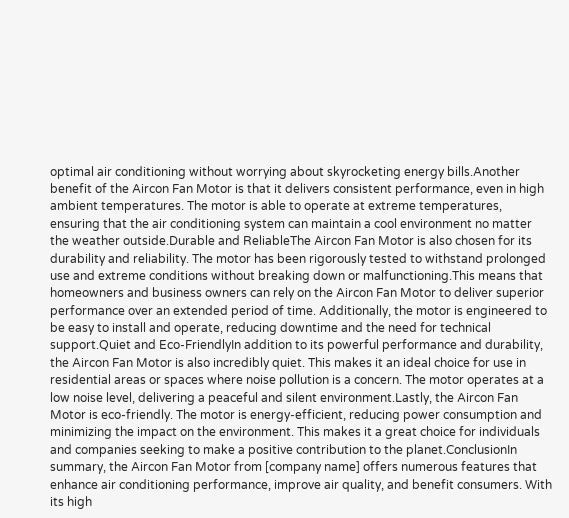optimal air conditioning without worrying about skyrocketing energy bills.Another benefit of the Aircon Fan Motor is that it delivers consistent performance, even in high ambient temperatures. The motor is able to operate at extreme temperatures, ensuring that the air conditioning system can maintain a cool environment no matter the weather outside.Durable and ReliableThe Aircon Fan Motor is also chosen for its durability and reliability. The motor has been rigorously tested to withstand prolonged use and extreme conditions without breaking down or malfunctioning.This means that homeowners and business owners can rely on the Aircon Fan Motor to deliver superior performance over an extended period of time. Additionally, the motor is engineered to be easy to install and operate, reducing downtime and the need for technical support.Quiet and Eco-FriendlyIn addition to its powerful performance and durability, the Aircon Fan Motor is also incredibly quiet. This makes it an ideal choice for use in residential areas or spaces where noise pollution is a concern. The motor operates at a low noise level, delivering a peaceful and silent environment.Lastly, the Aircon Fan Motor is eco-friendly. The motor is energy-efficient, reducing power consumption and minimizing the impact on the environment. This makes it a great choice for individuals and companies seeking to make a positive contribution to the planet.ConclusionIn summary, the Aircon Fan Motor from [company name] offers numerous features that enhance air conditioning performance, improve air quality, and benefit consumers. With its high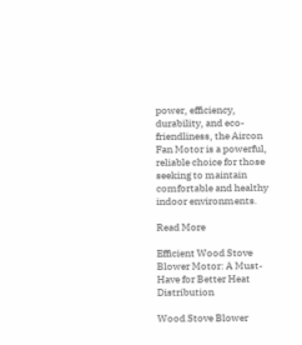power, efficiency, durability, and eco-friendliness, the Aircon Fan Motor is a powerful, reliable choice for those seeking to maintain comfortable and healthy indoor environments.

Read More

Efficient Wood Stove Blower Motor: A Must-Have for Better Heat Distribution

Wood Stove Blower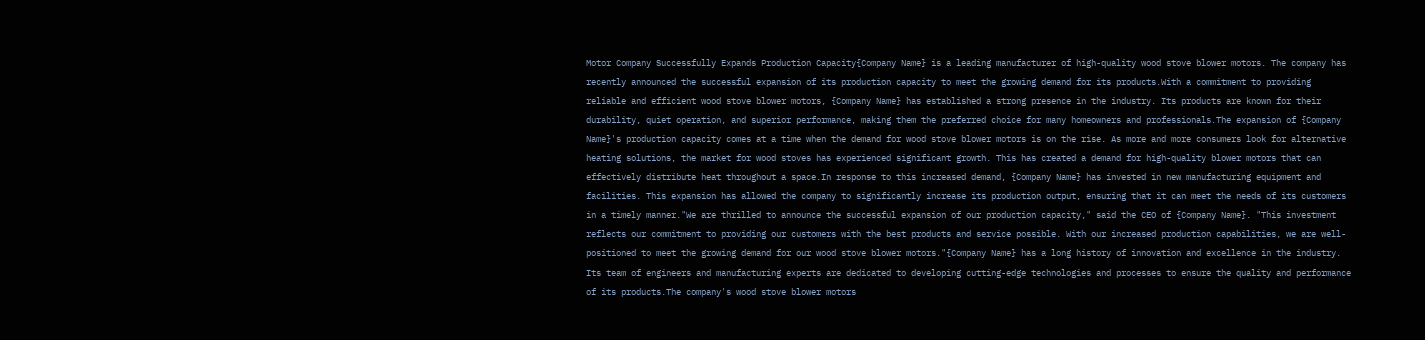Motor Company Successfully Expands Production Capacity{Company Name} is a leading manufacturer of high-quality wood stove blower motors. The company has recently announced the successful expansion of its production capacity to meet the growing demand for its products.With a commitment to providing reliable and efficient wood stove blower motors, {Company Name} has established a strong presence in the industry. Its products are known for their durability, quiet operation, and superior performance, making them the preferred choice for many homeowners and professionals.The expansion of {Company Name}'s production capacity comes at a time when the demand for wood stove blower motors is on the rise. As more and more consumers look for alternative heating solutions, the market for wood stoves has experienced significant growth. This has created a demand for high-quality blower motors that can effectively distribute heat throughout a space.In response to this increased demand, {Company Name} has invested in new manufacturing equipment and facilities. This expansion has allowed the company to significantly increase its production output, ensuring that it can meet the needs of its customers in a timely manner."We are thrilled to announce the successful expansion of our production capacity," said the CEO of {Company Name}. "This investment reflects our commitment to providing our customers with the best products and service possible. With our increased production capabilities, we are well-positioned to meet the growing demand for our wood stove blower motors."{Company Name} has a long history of innovation and excellence in the industry. Its team of engineers and manufacturing experts are dedicated to developing cutting-edge technologies and processes to ensure the quality and performance of its products.The company's wood stove blower motors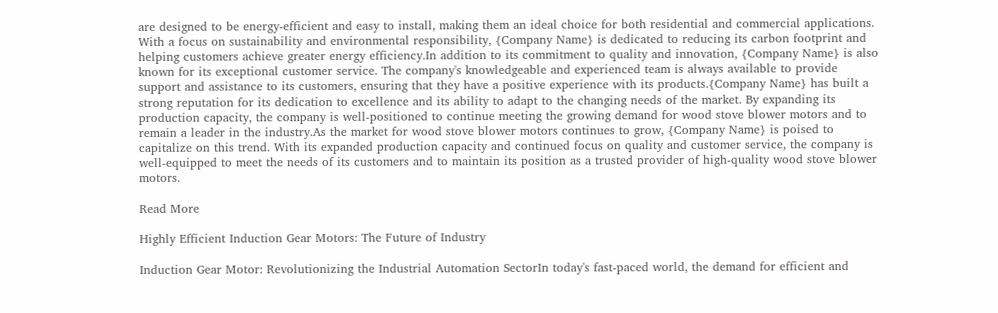are designed to be energy-efficient and easy to install, making them an ideal choice for both residential and commercial applications. With a focus on sustainability and environmental responsibility, {Company Name} is dedicated to reducing its carbon footprint and helping customers achieve greater energy efficiency.In addition to its commitment to quality and innovation, {Company Name} is also known for its exceptional customer service. The company's knowledgeable and experienced team is always available to provide support and assistance to its customers, ensuring that they have a positive experience with its products.{Company Name} has built a strong reputation for its dedication to excellence and its ability to adapt to the changing needs of the market. By expanding its production capacity, the company is well-positioned to continue meeting the growing demand for wood stove blower motors and to remain a leader in the industry.As the market for wood stove blower motors continues to grow, {Company Name} is poised to capitalize on this trend. With its expanded production capacity and continued focus on quality and customer service, the company is well-equipped to meet the needs of its customers and to maintain its position as a trusted provider of high-quality wood stove blower motors.

Read More

Highly Efficient Induction Gear Motors: The Future of Industry

Induction Gear Motor: Revolutionizing the Industrial Automation SectorIn today's fast-paced world, the demand for efficient and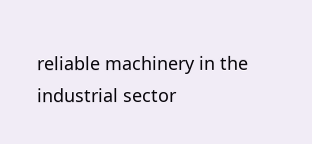reliable machinery in the industrial sector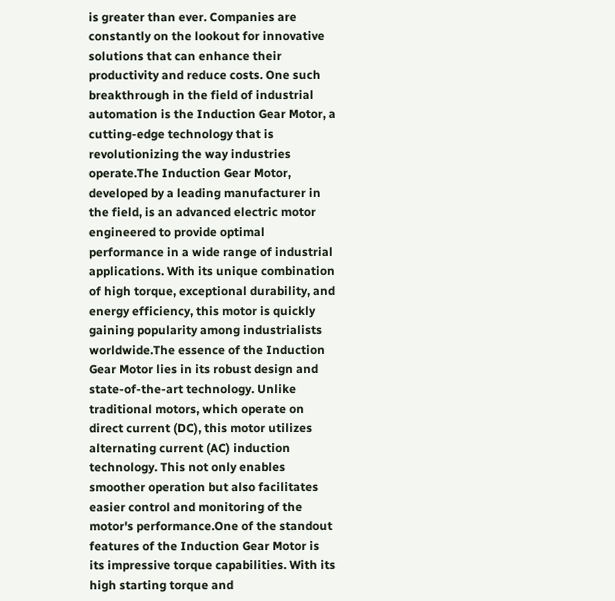is greater than ever. Companies are constantly on the lookout for innovative solutions that can enhance their productivity and reduce costs. One such breakthrough in the field of industrial automation is the Induction Gear Motor, a cutting-edge technology that is revolutionizing the way industries operate.The Induction Gear Motor, developed by a leading manufacturer in the field, is an advanced electric motor engineered to provide optimal performance in a wide range of industrial applications. With its unique combination of high torque, exceptional durability, and energy efficiency, this motor is quickly gaining popularity among industrialists worldwide.The essence of the Induction Gear Motor lies in its robust design and state-of-the-art technology. Unlike traditional motors, which operate on direct current (DC), this motor utilizes alternating current (AC) induction technology. This not only enables smoother operation but also facilitates easier control and monitoring of the motor's performance.One of the standout features of the Induction Gear Motor is its impressive torque capabilities. With its high starting torque and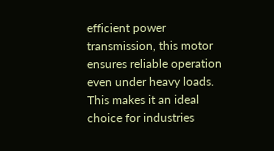efficient power transmission, this motor ensures reliable operation even under heavy loads. This makes it an ideal choice for industries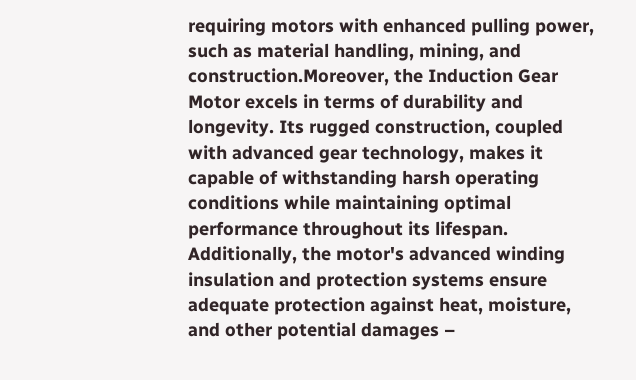requiring motors with enhanced pulling power, such as material handling, mining, and construction.Moreover, the Induction Gear Motor excels in terms of durability and longevity. Its rugged construction, coupled with advanced gear technology, makes it capable of withstanding harsh operating conditions while maintaining optimal performance throughout its lifespan. Additionally, the motor's advanced winding insulation and protection systems ensure adequate protection against heat, moisture, and other potential damages –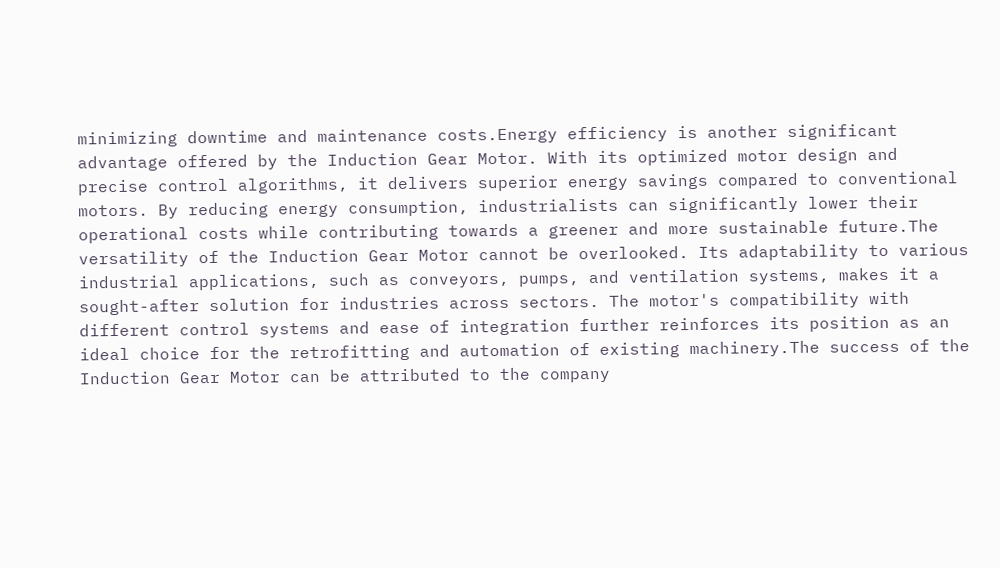minimizing downtime and maintenance costs.Energy efficiency is another significant advantage offered by the Induction Gear Motor. With its optimized motor design and precise control algorithms, it delivers superior energy savings compared to conventional motors. By reducing energy consumption, industrialists can significantly lower their operational costs while contributing towards a greener and more sustainable future.The versatility of the Induction Gear Motor cannot be overlooked. Its adaptability to various industrial applications, such as conveyors, pumps, and ventilation systems, makes it a sought-after solution for industries across sectors. The motor's compatibility with different control systems and ease of integration further reinforces its position as an ideal choice for the retrofitting and automation of existing machinery.The success of the Induction Gear Motor can be attributed to the company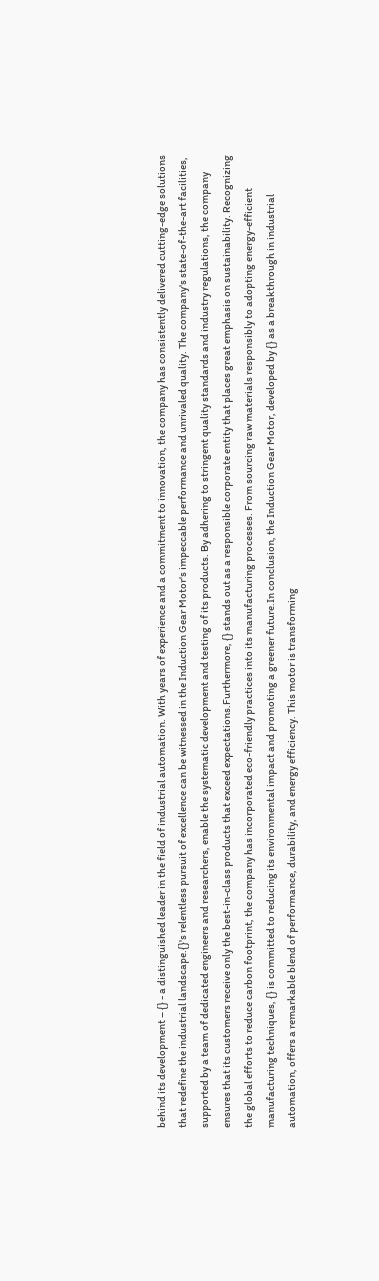behind its development – {} - a distinguished leader in the field of industrial automation. With years of experience and a commitment to innovation, the company has consistently delivered cutting-edge solutions that redefine the industrial landscape.{}'s relentless pursuit of excellence can be witnessed in the Induction Gear Motor's impeccable performance and unrivaled quality. The company's state-of-the-art facilities, supported by a team of dedicated engineers and researchers, enable the systematic development and testing of its products. By adhering to stringent quality standards and industry regulations, the company ensures that its customers receive only the best-in-class products that exceed expectations.Furthermore, {} stands out as a responsible corporate entity that places great emphasis on sustainability. Recognizing the global efforts to reduce carbon footprint, the company has incorporated eco-friendly practices into its manufacturing processes. From sourcing raw materials responsibly to adopting energy-efficient manufacturing techniques, {} is committed to reducing its environmental impact and promoting a greener future.In conclusion, the Induction Gear Motor, developed by {} as a breakthrough in industrial automation, offers a remarkable blend of performance, durability, and energy efficiency. This motor is transforming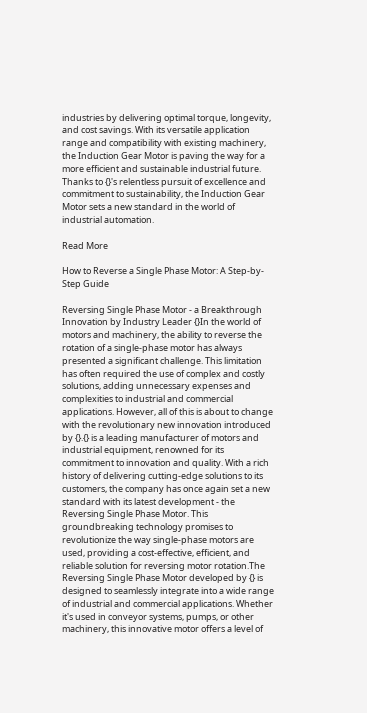industries by delivering optimal torque, longevity, and cost savings. With its versatile application range and compatibility with existing machinery, the Induction Gear Motor is paving the way for a more efficient and sustainable industrial future. Thanks to {}'s relentless pursuit of excellence and commitment to sustainability, the Induction Gear Motor sets a new standard in the world of industrial automation.

Read More

How to Reverse a Single Phase Motor: A Step-by-Step Guide

Reversing Single Phase Motor - a Breakthrough Innovation by Industry Leader {}In the world of motors and machinery, the ability to reverse the rotation of a single-phase motor has always presented a significant challenge. This limitation has often required the use of complex and costly solutions, adding unnecessary expenses and complexities to industrial and commercial applications. However, all of this is about to change with the revolutionary new innovation introduced by {}.{} is a leading manufacturer of motors and industrial equipment, renowned for its commitment to innovation and quality. With a rich history of delivering cutting-edge solutions to its customers, the company has once again set a new standard with its latest development - the Reversing Single Phase Motor. This groundbreaking technology promises to revolutionize the way single-phase motors are used, providing a cost-effective, efficient, and reliable solution for reversing motor rotation.The Reversing Single Phase Motor developed by {} is designed to seamlessly integrate into a wide range of industrial and commercial applications. Whether it's used in conveyor systems, pumps, or other machinery, this innovative motor offers a level of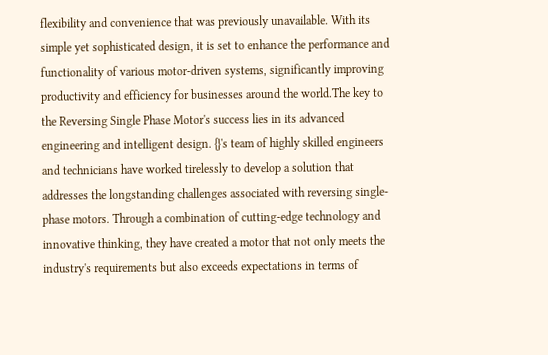flexibility and convenience that was previously unavailable. With its simple yet sophisticated design, it is set to enhance the performance and functionality of various motor-driven systems, significantly improving productivity and efficiency for businesses around the world.The key to the Reversing Single Phase Motor's success lies in its advanced engineering and intelligent design. {}'s team of highly skilled engineers and technicians have worked tirelessly to develop a solution that addresses the longstanding challenges associated with reversing single-phase motors. Through a combination of cutting-edge technology and innovative thinking, they have created a motor that not only meets the industry's requirements but also exceeds expectations in terms of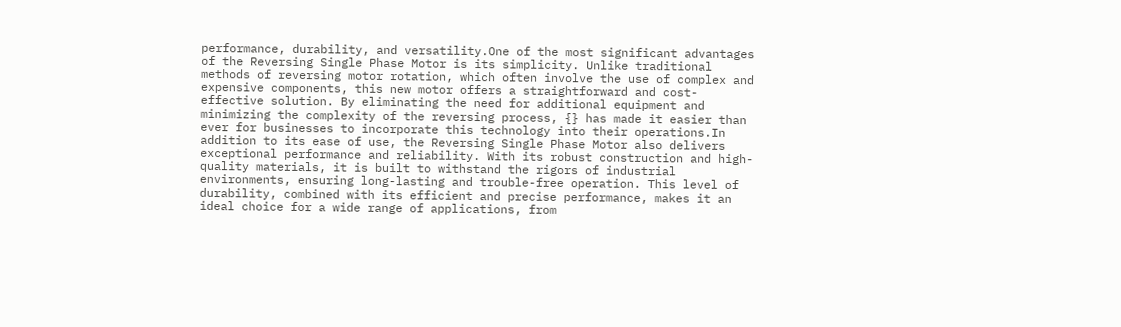performance, durability, and versatility.One of the most significant advantages of the Reversing Single Phase Motor is its simplicity. Unlike traditional methods of reversing motor rotation, which often involve the use of complex and expensive components, this new motor offers a straightforward and cost-effective solution. By eliminating the need for additional equipment and minimizing the complexity of the reversing process, {} has made it easier than ever for businesses to incorporate this technology into their operations.In addition to its ease of use, the Reversing Single Phase Motor also delivers exceptional performance and reliability. With its robust construction and high-quality materials, it is built to withstand the rigors of industrial environments, ensuring long-lasting and trouble-free operation. This level of durability, combined with its efficient and precise performance, makes it an ideal choice for a wide range of applications, from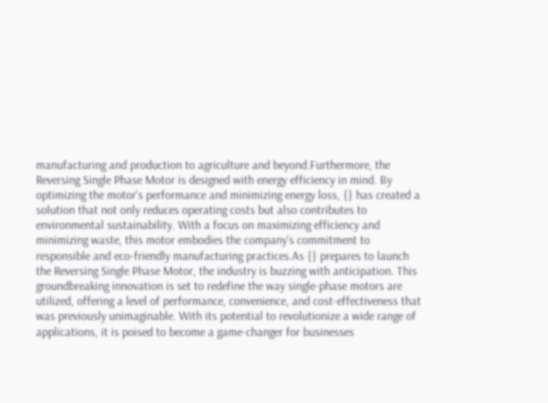manufacturing and production to agriculture and beyond.Furthermore, the Reversing Single Phase Motor is designed with energy efficiency in mind. By optimizing the motor's performance and minimizing energy loss, {} has created a solution that not only reduces operating costs but also contributes to environmental sustainability. With a focus on maximizing efficiency and minimizing waste, this motor embodies the company's commitment to responsible and eco-friendly manufacturing practices.As {} prepares to launch the Reversing Single Phase Motor, the industry is buzzing with anticipation. This groundbreaking innovation is set to redefine the way single-phase motors are utilized, offering a level of performance, convenience, and cost-effectiveness that was previously unimaginable. With its potential to revolutionize a wide range of applications, it is poised to become a game-changer for businesses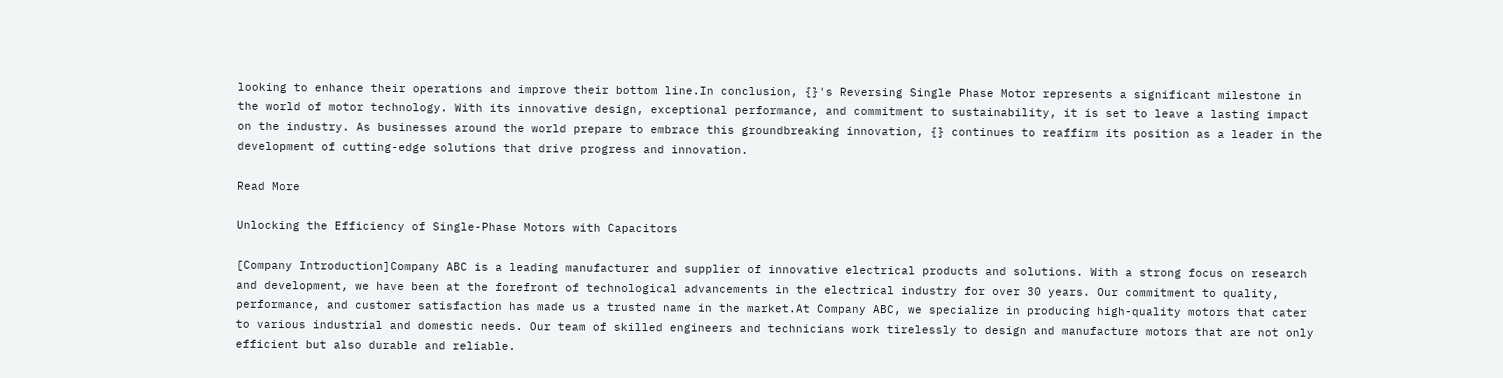looking to enhance their operations and improve their bottom line.In conclusion, {}'s Reversing Single Phase Motor represents a significant milestone in the world of motor technology. With its innovative design, exceptional performance, and commitment to sustainability, it is set to leave a lasting impact on the industry. As businesses around the world prepare to embrace this groundbreaking innovation, {} continues to reaffirm its position as a leader in the development of cutting-edge solutions that drive progress and innovation.

Read More

Unlocking the Efficiency of Single-Phase Motors with Capacitors

[Company Introduction]Company ABC is a leading manufacturer and supplier of innovative electrical products and solutions. With a strong focus on research and development, we have been at the forefront of technological advancements in the electrical industry for over 30 years. Our commitment to quality, performance, and customer satisfaction has made us a trusted name in the market.At Company ABC, we specialize in producing high-quality motors that cater to various industrial and domestic needs. Our team of skilled engineers and technicians work tirelessly to design and manufacture motors that are not only efficient but also durable and reliable.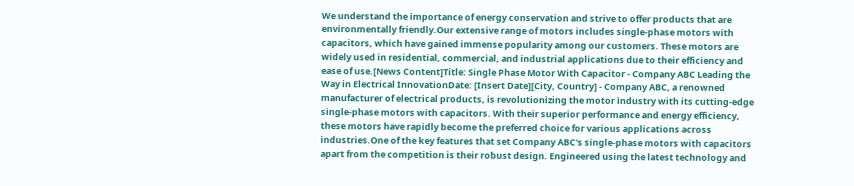We understand the importance of energy conservation and strive to offer products that are environmentally friendly.Our extensive range of motors includes single-phase motors with capacitors, which have gained immense popularity among our customers. These motors are widely used in residential, commercial, and industrial applications due to their efficiency and ease of use.[News Content]Title: Single Phase Motor With Capacitor - Company ABC Leading the Way in Electrical InnovationDate: [Insert Date][City, Country] - Company ABC, a renowned manufacturer of electrical products, is revolutionizing the motor industry with its cutting-edge single-phase motors with capacitors. With their superior performance and energy efficiency, these motors have rapidly become the preferred choice for various applications across industries.One of the key features that set Company ABC's single-phase motors with capacitors apart from the competition is their robust design. Engineered using the latest technology and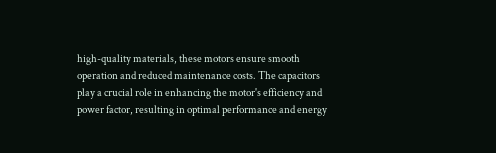high-quality materials, these motors ensure smooth operation and reduced maintenance costs. The capacitors play a crucial role in enhancing the motor's efficiency and power factor, resulting in optimal performance and energy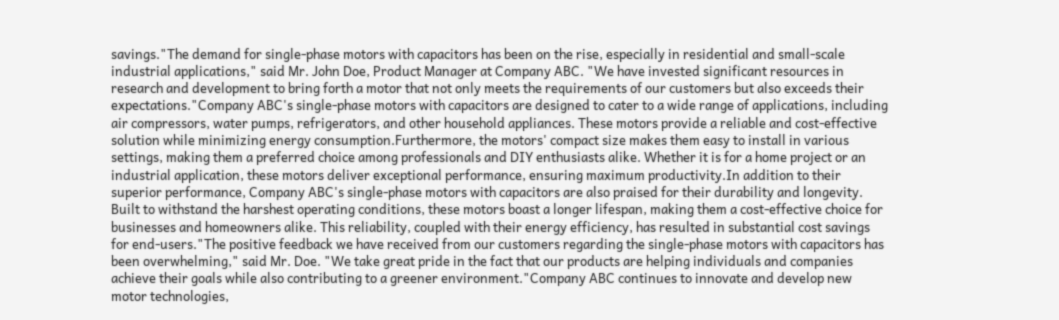savings."The demand for single-phase motors with capacitors has been on the rise, especially in residential and small-scale industrial applications," said Mr. John Doe, Product Manager at Company ABC. "We have invested significant resources in research and development to bring forth a motor that not only meets the requirements of our customers but also exceeds their expectations."Company ABC's single-phase motors with capacitors are designed to cater to a wide range of applications, including air compressors, water pumps, refrigerators, and other household appliances. These motors provide a reliable and cost-effective solution while minimizing energy consumption.Furthermore, the motors' compact size makes them easy to install in various settings, making them a preferred choice among professionals and DIY enthusiasts alike. Whether it is for a home project or an industrial application, these motors deliver exceptional performance, ensuring maximum productivity.In addition to their superior performance, Company ABC's single-phase motors with capacitors are also praised for their durability and longevity. Built to withstand the harshest operating conditions, these motors boast a longer lifespan, making them a cost-effective choice for businesses and homeowners alike. This reliability, coupled with their energy efficiency, has resulted in substantial cost savings for end-users."The positive feedback we have received from our customers regarding the single-phase motors with capacitors has been overwhelming," said Mr. Doe. "We take great pride in the fact that our products are helping individuals and companies achieve their goals while also contributing to a greener environment."Company ABC continues to innovate and develop new motor technologies,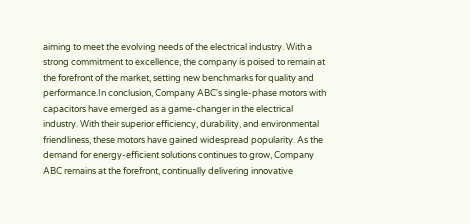aiming to meet the evolving needs of the electrical industry. With a strong commitment to excellence, the company is poised to remain at the forefront of the market, setting new benchmarks for quality and performance.In conclusion, Company ABC's single-phase motors with capacitors have emerged as a game-changer in the electrical industry. With their superior efficiency, durability, and environmental friendliness, these motors have gained widespread popularity. As the demand for energy-efficient solutions continues to grow, Company ABC remains at the forefront, continually delivering innovative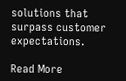solutions that surpass customer expectations.

Read More